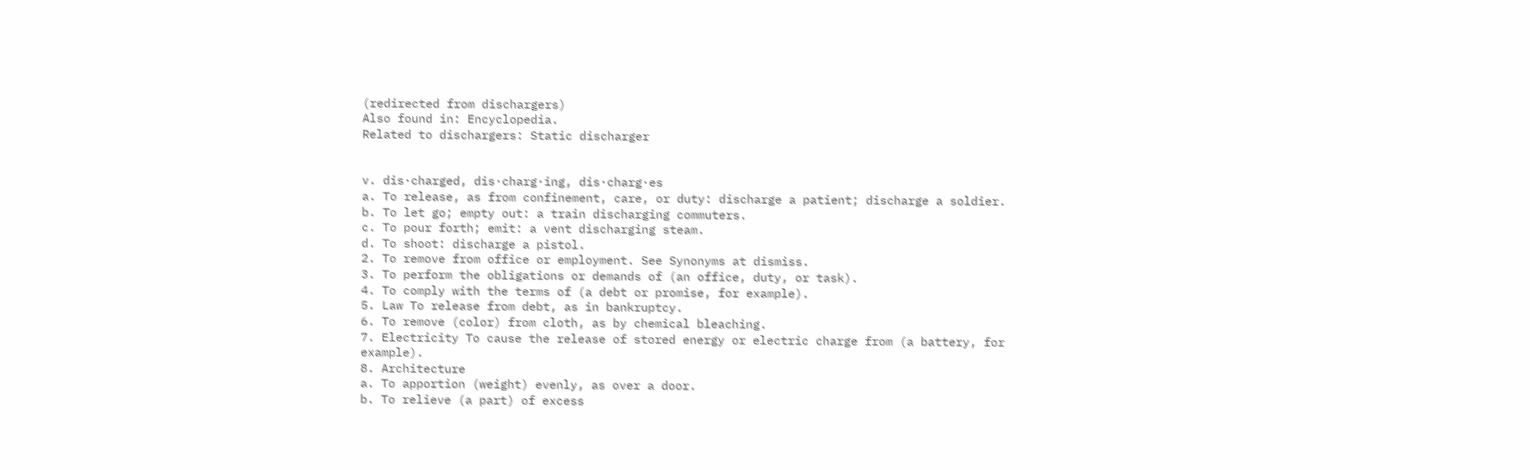(redirected from dischargers)
Also found in: Encyclopedia.
Related to dischargers: Static discharger


v. dis·charged, dis·charg·ing, dis·charg·es
a. To release, as from confinement, care, or duty: discharge a patient; discharge a soldier.
b. To let go; empty out: a train discharging commuters.
c. To pour forth; emit: a vent discharging steam.
d. To shoot: discharge a pistol.
2. To remove from office or employment. See Synonyms at dismiss.
3. To perform the obligations or demands of (an office, duty, or task).
4. To comply with the terms of (a debt or promise, for example).
5. Law To release from debt, as in bankruptcy.
6. To remove (color) from cloth, as by chemical bleaching.
7. Electricity To cause the release of stored energy or electric charge from (a battery, for example).
8. Architecture
a. To apportion (weight) evenly, as over a door.
b. To relieve (a part) of excess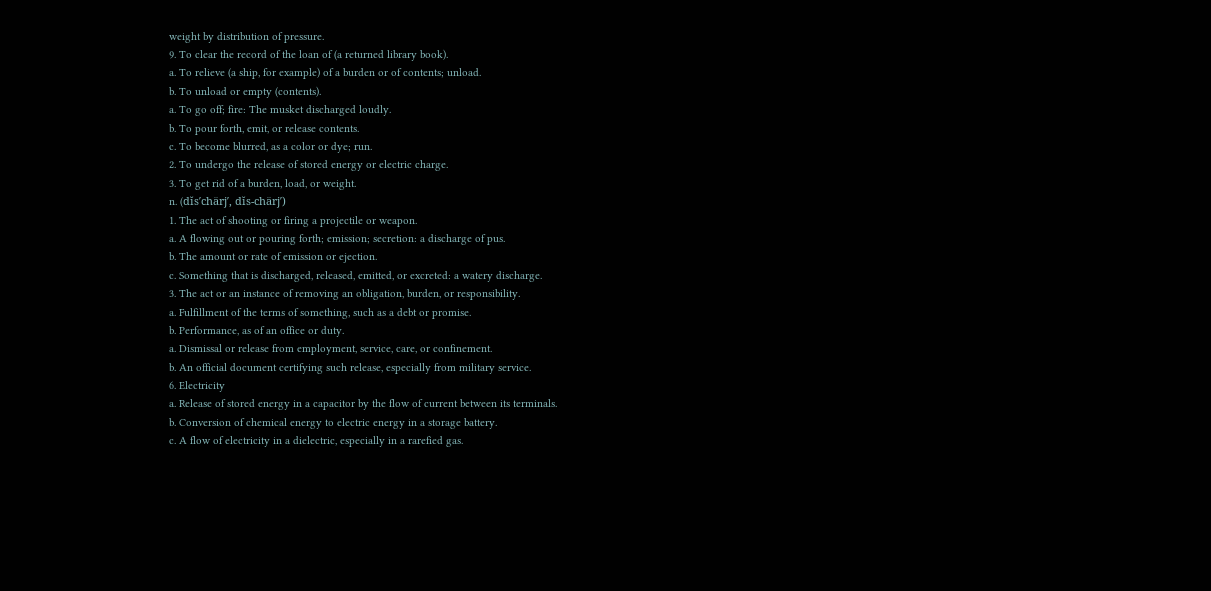weight by distribution of pressure.
9. To clear the record of the loan of (a returned library book).
a. To relieve (a ship, for example) of a burden or of contents; unload.
b. To unload or empty (contents).
a. To go off; fire: The musket discharged loudly.
b. To pour forth, emit, or release contents.
c. To become blurred, as a color or dye; run.
2. To undergo the release of stored energy or electric charge.
3. To get rid of a burden, load, or weight.
n. (dĭs′chärj′, dĭs-chärj′)
1. The act of shooting or firing a projectile or weapon.
a. A flowing out or pouring forth; emission; secretion: a discharge of pus.
b. The amount or rate of emission or ejection.
c. Something that is discharged, released, emitted, or excreted: a watery discharge.
3. The act or an instance of removing an obligation, burden, or responsibility.
a. Fulfillment of the terms of something, such as a debt or promise.
b. Performance, as of an office or duty.
a. Dismissal or release from employment, service, care, or confinement.
b. An official document certifying such release, especially from military service.
6. Electricity
a. Release of stored energy in a capacitor by the flow of current between its terminals.
b. Conversion of chemical energy to electric energy in a storage battery.
c. A flow of electricity in a dielectric, especially in a rarefied gas.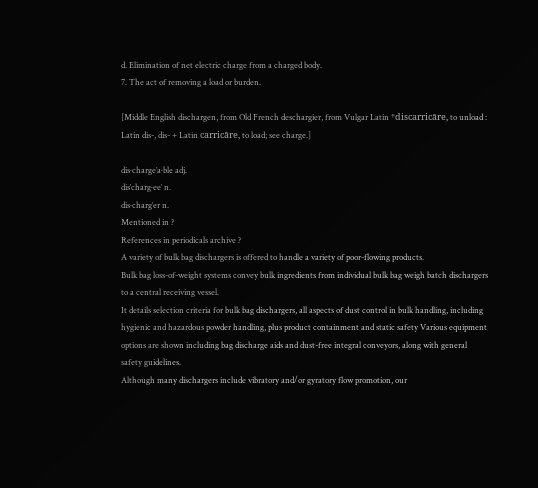d. Elimination of net electric charge from a charged body.
7. The act of removing a load or burden.

[Middle English dischargen, from Old French deschargier, from Vulgar Latin *discarricāre, to unload : Latin dis-, dis- + Latin carricāre, to load; see charge.]

dis·charge′a·ble adj.
dis′charg·ee′ n.
dis·charg′er n.
Mentioned in ?
References in periodicals archive ?
A variety of bulk bag dischargers is offered to handle a variety of poor-flowing products.
Bulk bag loss-of-weight systems convey bulk ingredients from individual bulk bag weigh batch dischargers to a central receiving vessel.
It details selection criteria for bulk bag dischargers, all aspects of dust control in bulk handling, including hygienic and hazardous powder handling, plus product containment and static safety Various equipment options are shown including bag discharge aids and dust-free integral conveyors, along with general safety guidelines.
Although many dischargers include vibratory and/or gyratory flow promotion, our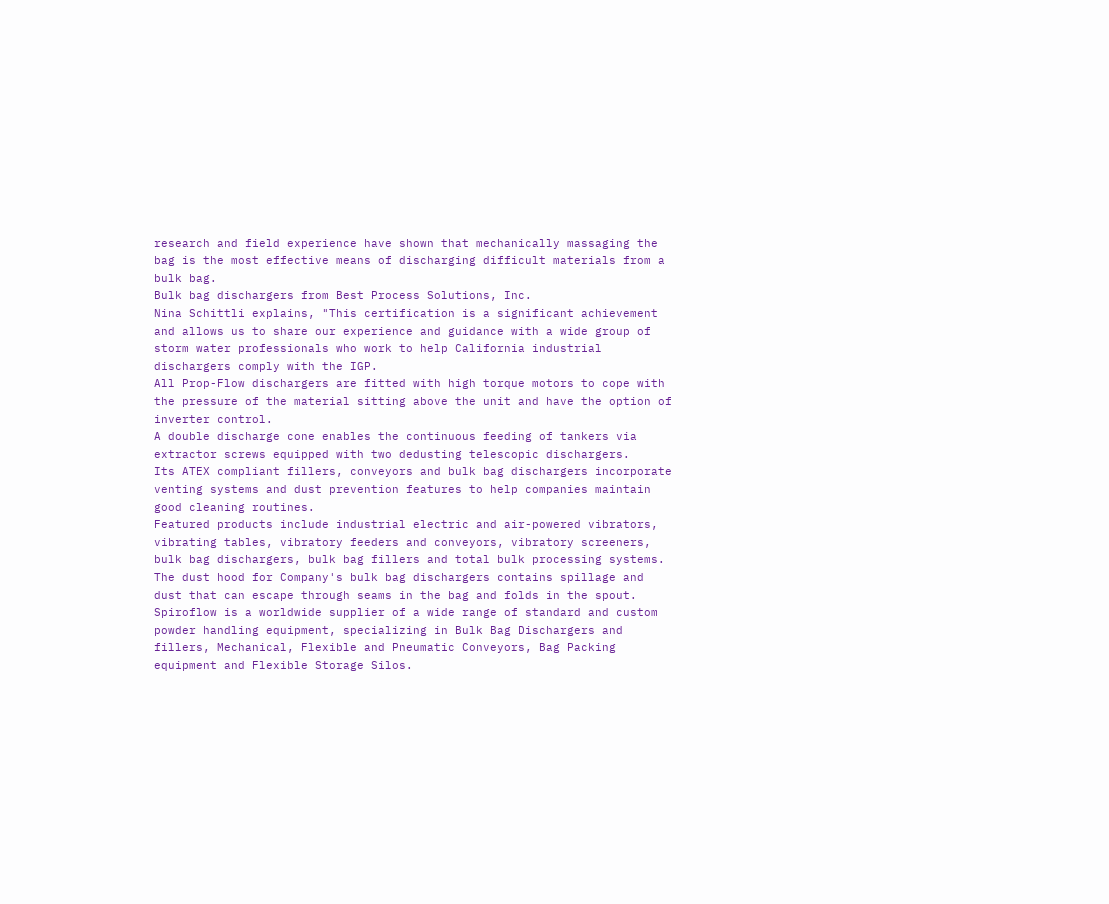research and field experience have shown that mechanically massaging the bag is the most effective means of discharging difficult materials from a bulk bag.
Bulk bag dischargers from Best Process Solutions, Inc.
Nina Schittli explains, "This certification is a significant achievement and allows us to share our experience and guidance with a wide group of storm water professionals who work to help California industrial dischargers comply with the IGP.
All Prop-Flow dischargers are fitted with high torque motors to cope with the pressure of the material sitting above the unit and have the option of inverter control.
A double discharge cone enables the continuous feeding of tankers via extractor screws equipped with two dedusting telescopic dischargers.
Its ATEX compliant fillers, conveyors and bulk bag dischargers incorporate venting systems and dust prevention features to help companies maintain good cleaning routines.
Featured products include industrial electric and air-powered vibrators, vibrating tables, vibratory feeders and conveyors, vibratory screeners, bulk bag dischargers, bulk bag fillers and total bulk processing systems.
The dust hood for Company's bulk bag dischargers contains spillage and dust that can escape through seams in the bag and folds in the spout.
Spiroflow is a worldwide supplier of a wide range of standard and custom powder handling equipment, specializing in Bulk Bag Dischargers and fillers, Mechanical, Flexible and Pneumatic Conveyors, Bag Packing equipment and Flexible Storage Silos.